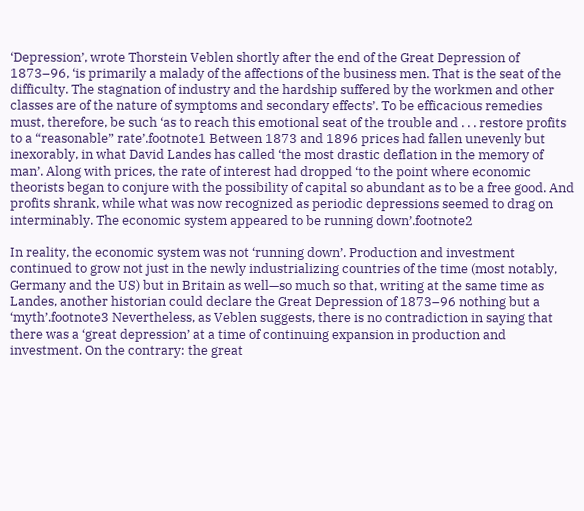‘Depression’, wrote Thorstein Veblen shortly after the end of the Great Depression of 1873–96, ‘is primarily a malady of the affections of the business men. That is the seat of the difficulty. The stagnation of industry and the hardship suffered by the workmen and other classes are of the nature of symptoms and secondary effects’. To be efficacious remedies must, therefore, be such ‘as to reach this emotional seat of the trouble and . . . restore profits to a “reasonable” rate’.footnote1 Between 1873 and 1896 prices had fallen unevenly but inexorably, in what David Landes has called ‘the most drastic deflation in the memory of man’. Along with prices, the rate of interest had dropped ‘to the point where economic theorists began to conjure with the possibility of capital so abundant as to be a free good. And profits shrank, while what was now recognized as periodic depressions seemed to drag on interminably. The economic system appeared to be running down’.footnote2

In reality, the economic system was not ‘running down’. Production and investment continued to grow not just in the newly industrializing countries of the time (most notably, Germany and the US) but in Britain as well—so much so that, writing at the same time as Landes, another historian could declare the Great Depression of 1873–96 nothing but a ‘myth’.footnote3 Nevertheless, as Veblen suggests, there is no contradiction in saying that there was a ‘great depression’ at a time of continuing expansion in production and investment. On the contrary: the great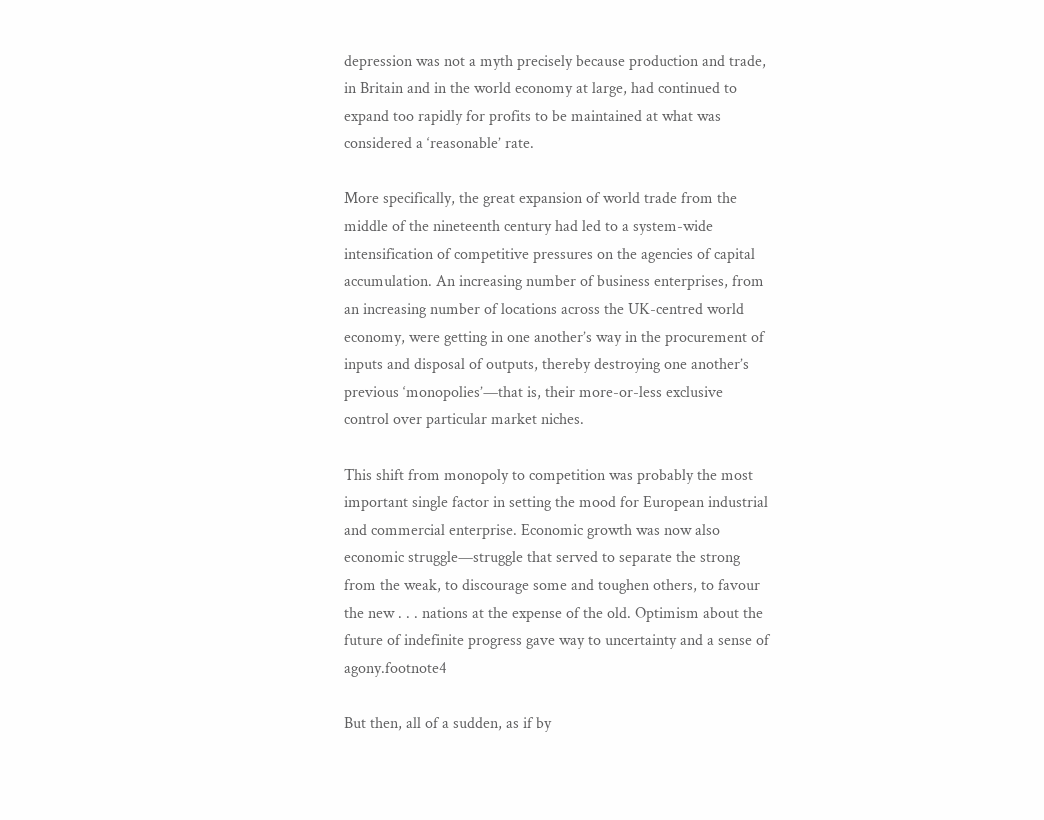depression was not a myth precisely because production and trade, in Britain and in the world economy at large, had continued to expand too rapidly for profits to be maintained at what was considered a ‘reasonable’ rate.

More specifically, the great expansion of world trade from the middle of the nineteenth century had led to a system-wide intensification of competitive pressures on the agencies of capital accumulation. An increasing number of business enterprises, from an increasing number of locations across the UK-centred world economy, were getting in one another’s way in the procurement of inputs and disposal of outputs, thereby destroying one another’s previous ‘monopolies’—that is, their more-or-less exclusive control over particular market niches.

This shift from monopoly to competition was probably the most important single factor in setting the mood for European industrial and commercial enterprise. Economic growth was now also economic struggle—struggle that served to separate the strong from the weak, to discourage some and toughen others, to favour the new . . . nations at the expense of the old. Optimism about the future of indefinite progress gave way to uncertainty and a sense of agony.footnote4

But then, all of a sudden, as if by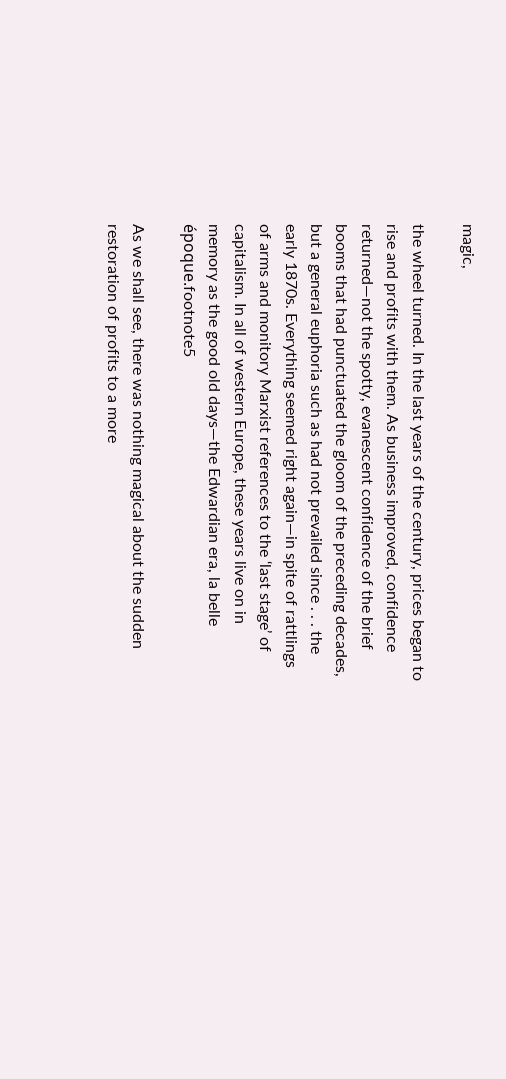magic,

the wheel turned. In the last years of the century, prices began to rise and profits with them. As business improved, confidence returned—not the spotty, evanescent confidence of the brief booms that had punctuated the gloom of the preceding decades, but a general euphoria such as had not prevailed since . . . the early 1870s. Everything seemed right again—in spite of rattlings of arms and monitory Marxist references to the ‘last stage’ of capitalism. In all of western Europe, these years live on in memory as the good old days—the Edwardian era, la belle époque.footnote5

As we shall see, there was nothing magical about the sudden restoration of profits to a more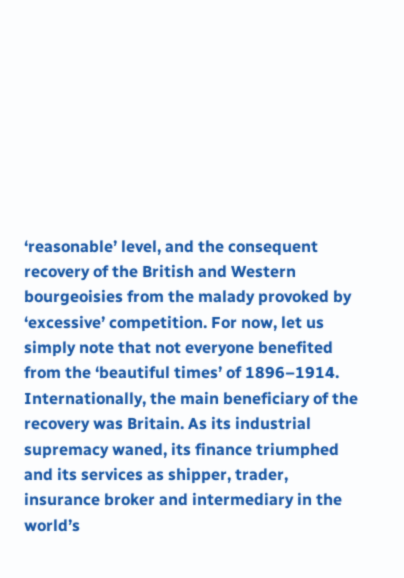‘reasonable’ level, and the consequent recovery of the British and Western bourgeoisies from the malady provoked by ‘excessive’ competition. For now, let us simply note that not everyone benefited from the ‘beautiful times’ of 1896–1914. Internationally, the main beneficiary of the recovery was Britain. As its industrial supremacy waned, its finance triumphed and its services as shipper, trader, insurance broker and intermediary in the world’s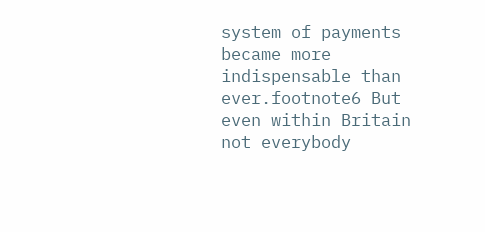system of payments became more indispensable than ever.footnote6 But even within Britain not everybody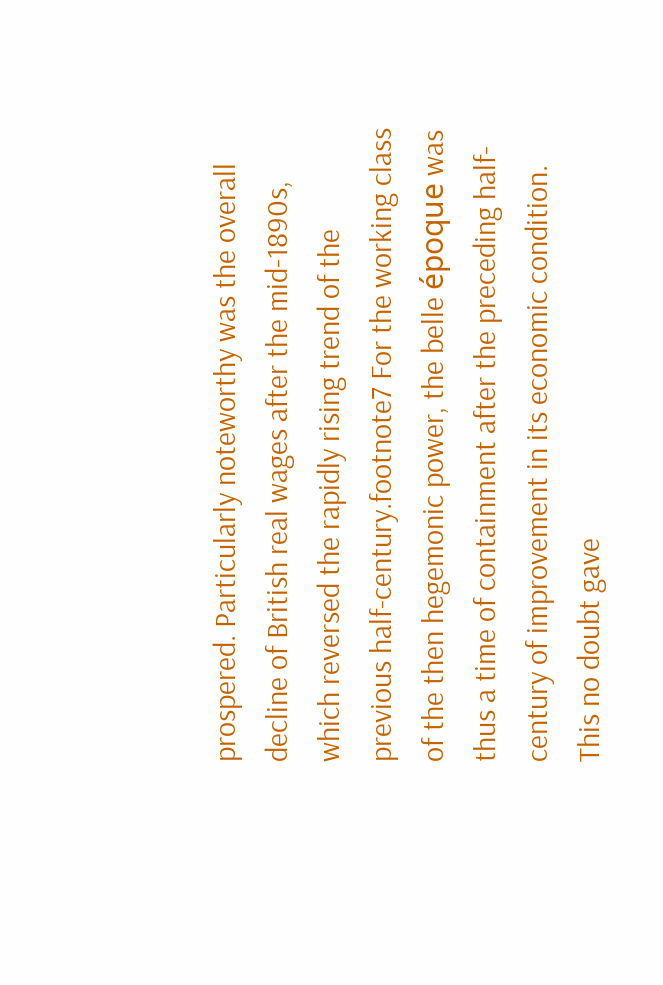prospered. Particularly noteworthy was the overall decline of British real wages after the mid-1890s, which reversed the rapidly rising trend of the previous half-century.footnote7 For the working class of the then hegemonic power, the belle époque was thus a time of containment after the preceding half-century of improvement in its economic condition. This no doubt gave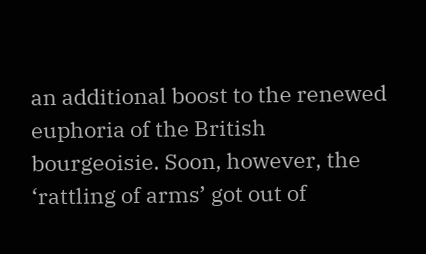an additional boost to the renewed euphoria of the British bourgeoisie. Soon, however, the ‘rattling of arms’ got out of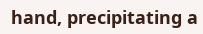hand, precipitating a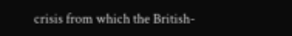crisis from which the British-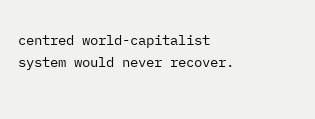centred world-capitalist system would never recover.